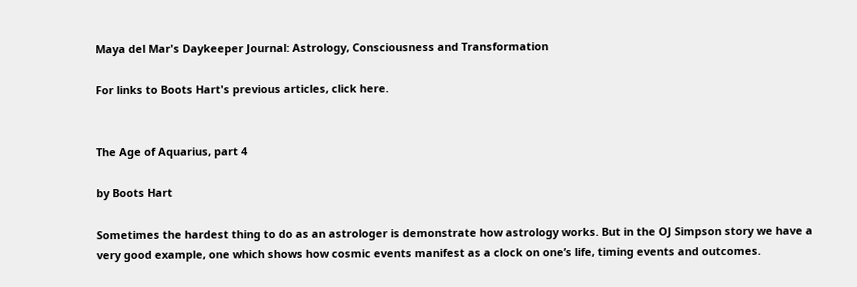Maya del Mar's Daykeeper Journal: Astrology, Consciousness and Transformation

For links to Boots Hart's previous articles, click here.


The Age of Aquarius, part 4

by Boots Hart

Sometimes the hardest thing to do as an astrologer is demonstrate how astrology works. But in the OJ Simpson story we have a very good example, one which shows how cosmic events manifest as a clock on one’s life, timing events and outcomes.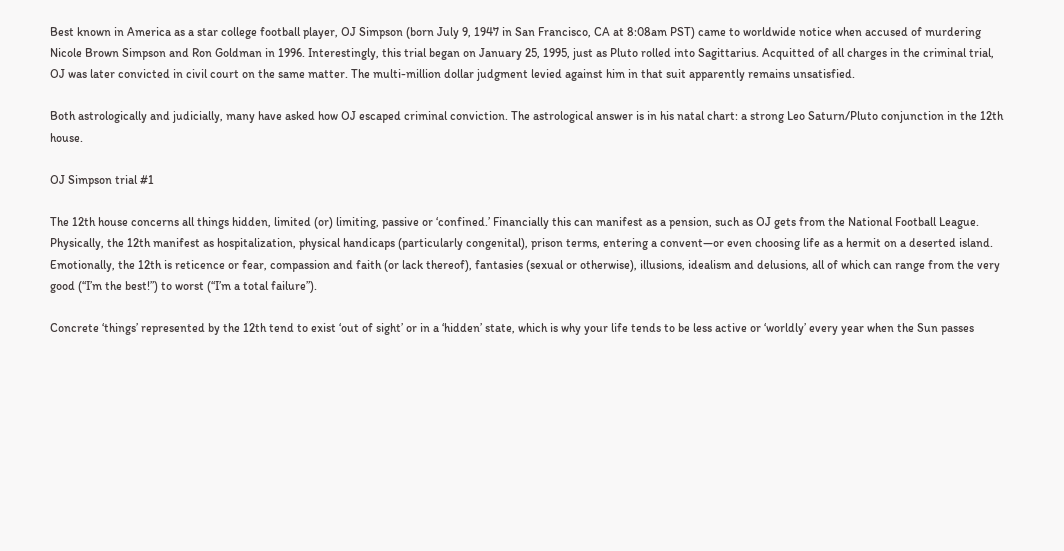Best known in America as a star college football player, OJ Simpson (born July 9, 1947 in San Francisco, CA at 8:08am PST) came to worldwide notice when accused of murdering Nicole Brown Simpson and Ron Goldman in 1996. Interestingly, this trial began on January 25, 1995, just as Pluto rolled into Sagittarius. Acquitted of all charges in the criminal trial, OJ was later convicted in civil court on the same matter. The multi-million dollar judgment levied against him in that suit apparently remains unsatisfied.

Both astrologically and judicially, many have asked how OJ escaped criminal conviction. The astrological answer is in his natal chart: a strong Leo Saturn/Pluto conjunction in the 12th house.

OJ Simpson trial #1

The 12th house concerns all things hidden, limited (or) limiting, passive or ‘confined.’ Financially this can manifest as a pension, such as OJ gets from the National Football League. Physically, the 12th manifest as hospitalization, physical handicaps (particularly congenital), prison terms, entering a convent—or even choosing life as a hermit on a deserted island. Emotionally, the 12th is reticence or fear, compassion and faith (or lack thereof), fantasies (sexual or otherwise), illusions, idealism and delusions, all of which can range from the very good (“I’m the best!”) to worst (“I’m a total failure”).

Concrete ‘things’ represented by the 12th tend to exist ‘out of sight’ or in a ‘hidden’ state, which is why your life tends to be less active or ‘worldly’ every year when the Sun passes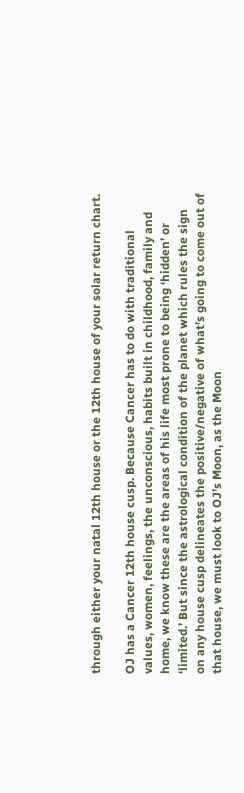through either your natal 12th house or the 12th house of your solar return chart.

OJ has a Cancer 12th house cusp. Because Cancer has to do with traditional values, women, feelings, the unconscious, habits built in childhood, family and home, we know these are the areas of his life most prone to being ‘hidden’ or ‘limited.’ But since the astrological condition of the planet which rules the sign on any house cusp delineates the positive/negative of what’s going to come out of that house, we must look to OJ’s Moon, as the Moon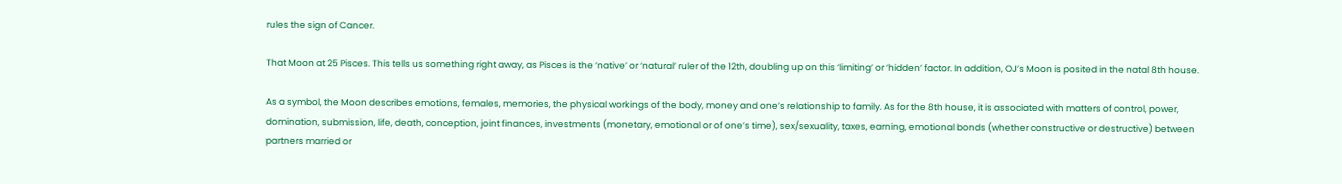rules the sign of Cancer.

That Moon at 25 Pisces. This tells us something right away, as Pisces is the ‘native’ or ‘natural’ ruler of the 12th, doubling up on this ‘limiting’ or ‘hidden’ factor. In addition, OJ’s Moon is posited in the natal 8th house.

As a symbol, the Moon describes emotions, females, memories, the physical workings of the body, money and one’s relationship to family. As for the 8th house, it is associated with matters of control, power, domination, submission, life, death, conception, joint finances, investments (monetary, emotional or of one’s time), sex/sexuality, taxes, earning, emotional bonds (whether constructive or destructive) between partners married or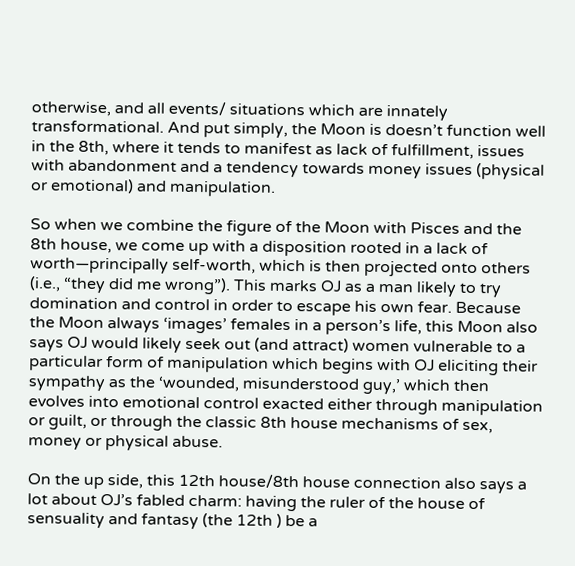otherwise, and all events/ situations which are innately transformational. And put simply, the Moon is doesn’t function well in the 8th, where it tends to manifest as lack of fulfillment, issues with abandonment and a tendency towards money issues (physical or emotional) and manipulation.

So when we combine the figure of the Moon with Pisces and the 8th house, we come up with a disposition rooted in a lack of worth—principally self-worth, which is then projected onto others (i.e., “they did me wrong”). This marks OJ as a man likely to try domination and control in order to escape his own fear. Because the Moon always ‘images’ females in a person’s life, this Moon also says OJ would likely seek out (and attract) women vulnerable to a particular form of manipulation which begins with OJ eliciting their sympathy as the ‘wounded, misunderstood guy,’ which then evolves into emotional control exacted either through manipulation or guilt, or through the classic 8th house mechanisms of sex, money or physical abuse.

On the up side, this 12th house/8th house connection also says a lot about OJ’s fabled charm: having the ruler of the house of sensuality and fantasy (the 12th ) be a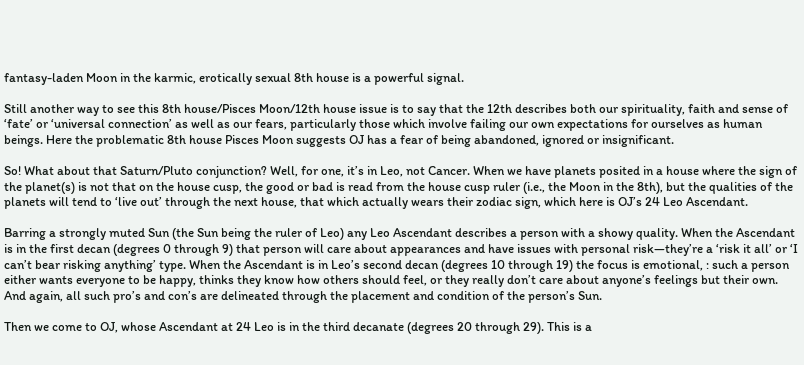fantasy-laden Moon in the karmic, erotically sexual 8th house is a powerful signal.

Still another way to see this 8th house/Pisces Moon/12th house issue is to say that the 12th describes both our spirituality, faith and sense of ‘fate’ or ‘universal connection’ as well as our fears, particularly those which involve failing our own expectations for ourselves as human beings. Here the problematic 8th house Pisces Moon suggests OJ has a fear of being abandoned, ignored or insignificant.

So! What about that Saturn/Pluto conjunction? Well, for one, it’s in Leo, not Cancer. When we have planets posited in a house where the sign of the planet(s) is not that on the house cusp, the good or bad is read from the house cusp ruler (i.e., the Moon in the 8th), but the qualities of the planets will tend to ‘live out’ through the next house, that which actually wears their zodiac sign, which here is OJ’s 24 Leo Ascendant.

Barring a strongly muted Sun (the Sun being the ruler of Leo) any Leo Ascendant describes a person with a showy quality. When the Ascendant is in the first decan (degrees 0 through 9) that person will care about appearances and have issues with personal risk—they’re a ‘risk it all’ or ‘I can’t bear risking anything’ type. When the Ascendant is in Leo’s second decan (degrees 10 through 19) the focus is emotional, : such a person either wants everyone to be happy, thinks they know how others should feel, or they really don’t care about anyone’s feelings but their own. And again, all such pro’s and con’s are delineated through the placement and condition of the person’s Sun.

Then we come to OJ, whose Ascendant at 24 Leo is in the third decanate (degrees 20 through 29). This is a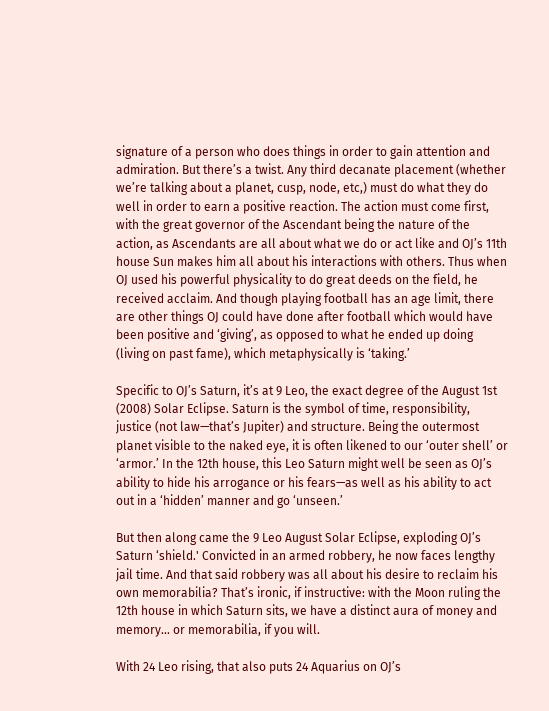signature of a person who does things in order to gain attention and admiration. But there’s a twist. Any third decanate placement (whether we’re talking about a planet, cusp, node, etc,) must do what they do well in order to earn a positive reaction. The action must come first, with the great governor of the Ascendant being the nature of the action, as Ascendants are all about what we do or act like and OJ’s 11th house Sun makes him all about his interactions with others. Thus when OJ used his powerful physicality to do great deeds on the field, he received acclaim. And though playing football has an age limit, there are other things OJ could have done after football which would have been positive and ‘giving’, as opposed to what he ended up doing (living on past fame), which metaphysically is ‘taking.’

Specific to OJ’s Saturn, it’s at 9 Leo, the exact degree of the August 1st (2008) Solar Eclipse. Saturn is the symbol of time, responsibility, justice (not law—that’s Jupiter) and structure. Being the outermost planet visible to the naked eye, it is often likened to our ‘outer shell’ or ‘armor.’ In the 12th house, this Leo Saturn might well be seen as OJ’s ability to hide his arrogance or his fears—as well as his ability to act out in a ‘hidden’ manner and go ‘unseen.’

But then along came the 9 Leo August Solar Eclipse, exploding OJ’s Saturn ‘shield.' Convicted in an armed robbery, he now faces lengthy jail time. And that said robbery was all about his desire to reclaim his own memorabilia? That’s ironic, if instructive: with the Moon ruling the 12th house in which Saturn sits, we have a distinct aura of money and memory… or memorabilia, if you will.

With 24 Leo rising, that also puts 24 Aquarius on OJ’s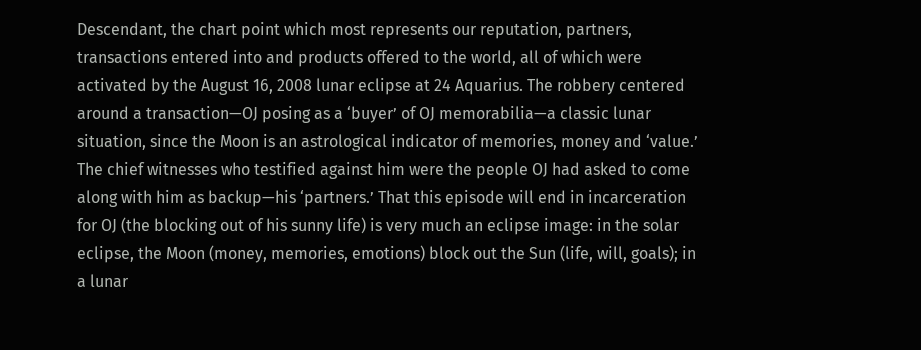Descendant, the chart point which most represents our reputation, partners, transactions entered into and products offered to the world, all of which were activated by the August 16, 2008 lunar eclipse at 24 Aquarius. The robbery centered around a transaction—OJ posing as a ‘buyer’ of OJ memorabilia—a classic lunar situation, since the Moon is an astrological indicator of memories, money and ‘value.’ The chief witnesses who testified against him were the people OJ had asked to come along with him as backup—his ‘partners.’ That this episode will end in incarceration for OJ (the blocking out of his sunny life) is very much an eclipse image: in the solar eclipse, the Moon (money, memories, emotions) block out the Sun (life, will, goals); in a lunar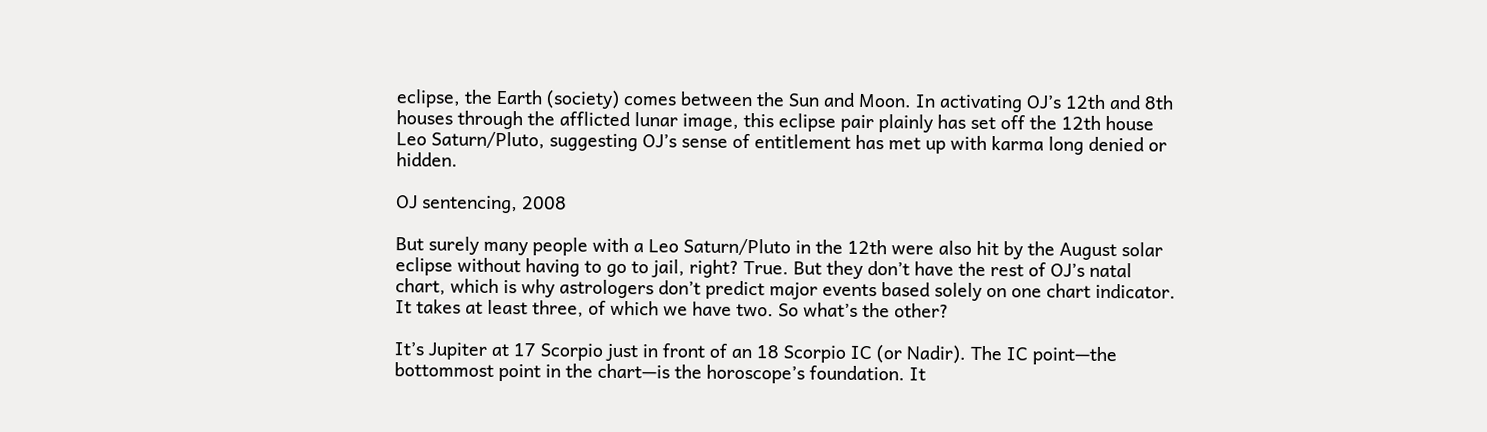eclipse, the Earth (society) comes between the Sun and Moon. In activating OJ’s 12th and 8th houses through the afflicted lunar image, this eclipse pair plainly has set off the 12th house Leo Saturn/Pluto, suggesting OJ’s sense of entitlement has met up with karma long denied or hidden.

OJ sentencing, 2008

But surely many people with a Leo Saturn/Pluto in the 12th were also hit by the August solar eclipse without having to go to jail, right? True. But they don’t have the rest of OJ’s natal chart, which is why astrologers don’t predict major events based solely on one chart indicator. It takes at least three, of which we have two. So what’s the other?

It’s Jupiter at 17 Scorpio just in front of an 18 Scorpio IC (or Nadir). The IC point—the bottommost point in the chart—is the horoscope’s foundation. It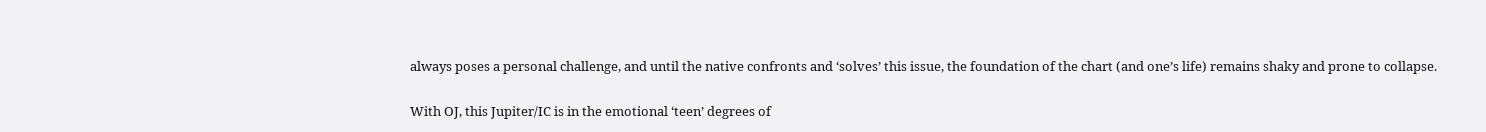always poses a personal challenge, and until the native confronts and ‘solves’ this issue, the foundation of the chart (and one’s life) remains shaky and prone to collapse.

With OJ, this Jupiter/IC is in the emotional ‘teen’ degrees of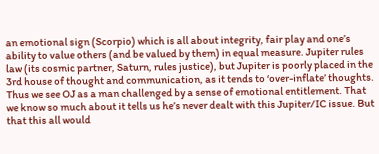an emotional sign (Scorpio) which is all about integrity, fair play and one’s ability to value others (and be valued by them) in equal measure. Jupiter rules law (its cosmic partner, Saturn, rules justice), but Jupiter is poorly placed in the 3rd house of thought and communication, as it tends to ‘over-inflate’ thoughts. Thus we see OJ as a man challenged by a sense of emotional entitlement. That we know so much about it tells us he’s never dealt with this Jupiter/IC issue. But that this all would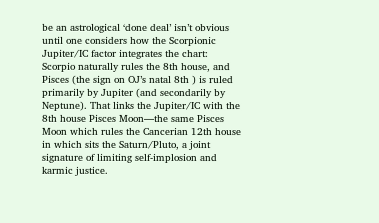be an astrological ‘done deal’ isn’t obvious until one considers how the Scorpionic Jupiter/IC factor integrates the chart: Scorpio naturally rules the 8th house, and Pisces (the sign on OJ’s natal 8th ) is ruled primarily by Jupiter (and secondarily by Neptune). That links the Jupiter/IC with the 8th house Pisces Moon—the same Pisces Moon which rules the Cancerian 12th house in which sits the Saturn/Pluto, a joint signature of limiting self-implosion and karmic justice.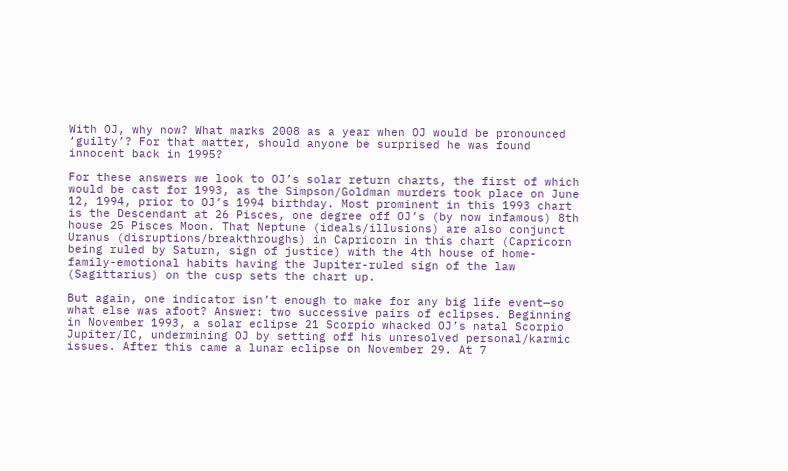With OJ, why now? What marks 2008 as a year when OJ would be pronounced ‘guilty’? For that matter, should anyone be surprised he was found innocent back in 1995?

For these answers we look to OJ’s solar return charts, the first of which would be cast for 1993, as the Simpson/Goldman murders took place on June 12, 1994, prior to OJ’s 1994 birthday. Most prominent in this 1993 chart is the Descendant at 26 Pisces, one degree off OJ’s (by now infamous) 8th house 25 Pisces Moon. That Neptune (ideals/illusions) are also conjunct Uranus (disruptions/breakthroughs) in Capricorn in this chart (Capricorn being ruled by Saturn, sign of justice) with the 4th house of home-family-emotional habits having the Jupiter-ruled sign of the law (Sagittarius) on the cusp sets the chart up.

But again, one indicator isn’t enough to make for any big life event—so what else was afoot? Answer: two successive pairs of eclipses. Beginning in November 1993, a solar eclipse 21 Scorpio whacked OJ’s natal Scorpio Jupiter/IC, undermining OJ by setting off his unresolved personal/karmic issues. After this came a lunar eclipse on November 29. At 7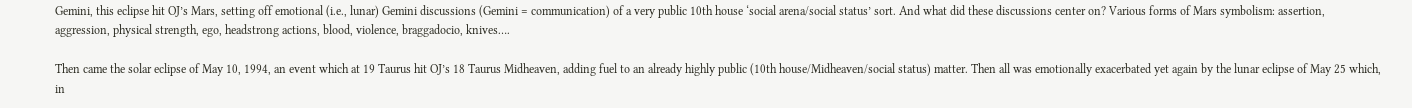Gemini, this eclipse hit OJ’s Mars, setting off emotional (i.e., lunar) Gemini discussions (Gemini = communication) of a very public 10th house ‘social arena/social status’ sort. And what did these discussions center on? Various forms of Mars symbolism: assertion, aggression, physical strength, ego, headstrong actions, blood, violence, braggadocio, knives….

Then came the solar eclipse of May 10, 1994, an event which at 19 Taurus hit OJ’s 18 Taurus Midheaven, adding fuel to an already highly public (10th house/Midheaven/social status) matter. Then all was emotionally exacerbated yet again by the lunar eclipse of May 25 which, in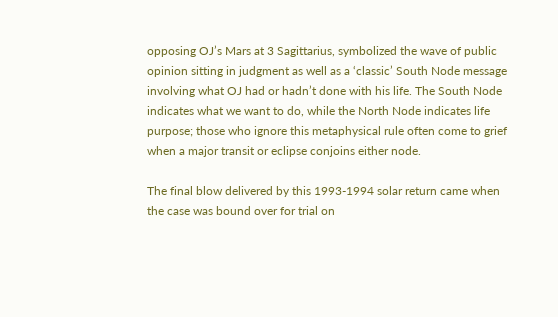opposing OJ’s Mars at 3 Sagittarius, symbolized the wave of public opinion sitting in judgment as well as a ‘classic’ South Node message involving what OJ had or hadn’t done with his life. The South Node indicates what we want to do, while the North Node indicates life purpose; those who ignore this metaphysical rule often come to grief when a major transit or eclipse conjoins either node.

The final blow delivered by this 1993-1994 solar return came when the case was bound over for trial on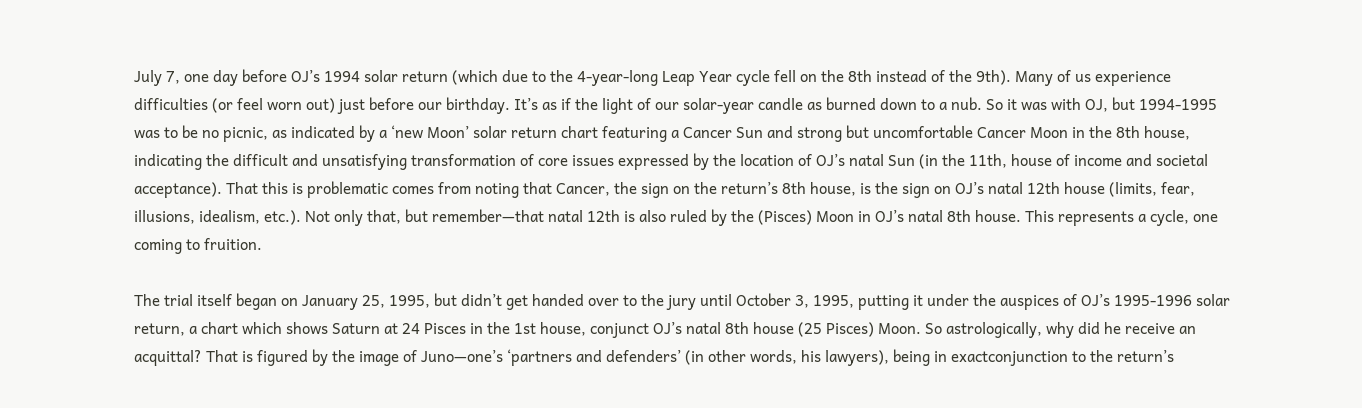July 7, one day before OJ’s 1994 solar return (which due to the 4-year-long Leap Year cycle fell on the 8th instead of the 9th). Many of us experience difficulties (or feel worn out) just before our birthday. It’s as if the light of our solar-year candle as burned down to a nub. So it was with OJ, but 1994-1995 was to be no picnic, as indicated by a ‘new Moon’ solar return chart featuring a Cancer Sun and strong but uncomfortable Cancer Moon in the 8th house, indicating the difficult and unsatisfying transformation of core issues expressed by the location of OJ’s natal Sun (in the 11th, house of income and societal acceptance). That this is problematic comes from noting that Cancer, the sign on the return’s 8th house, is the sign on OJ’s natal 12th house (limits, fear, illusions, idealism, etc.). Not only that, but remember—that natal 12th is also ruled by the (Pisces) Moon in OJ’s natal 8th house. This represents a cycle, one coming to fruition.

The trial itself began on January 25, 1995, but didn’t get handed over to the jury until October 3, 1995, putting it under the auspices of OJ’s 1995-1996 solar return, a chart which shows Saturn at 24 Pisces in the 1st house, conjunct OJ’s natal 8th house (25 Pisces) Moon. So astrologically, why did he receive an acquittal? That is figured by the image of Juno—one’s ‘partners and defenders’ (in other words, his lawyers), being in exactconjunction to the return’s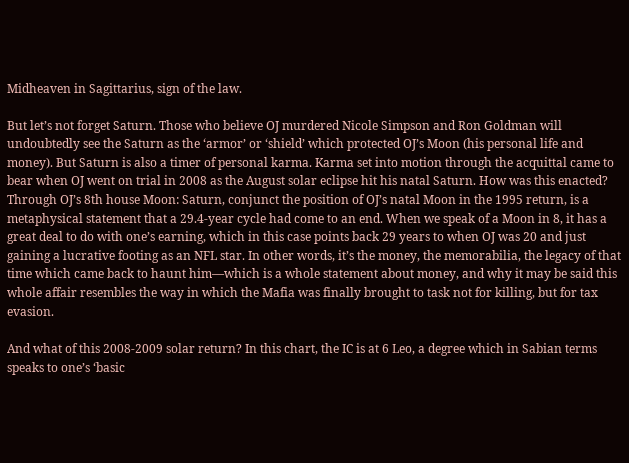Midheaven in Sagittarius, sign of the law.

But let’s not forget Saturn. Those who believe OJ murdered Nicole Simpson and Ron Goldman will undoubtedly see the Saturn as the ‘armor’ or ‘shield’ which protected OJ’s Moon (his personal life and money). But Saturn is also a timer of personal karma. Karma set into motion through the acquittal came to bear when OJ went on trial in 2008 as the August solar eclipse hit his natal Saturn. How was this enacted? Through OJ’s 8th house Moon: Saturn, conjunct the position of OJ’s natal Moon in the 1995 return, is a metaphysical statement that a 29.4-year cycle had come to an end. When we speak of a Moon in 8, it has a great deal to do with one’s earning, which in this case points back 29 years to when OJ was 20 and just gaining a lucrative footing as an NFL star. In other words, it’s the money, the memorabilia, the legacy of that time which came back to haunt him—which is a whole statement about money, and why it may be said this whole affair resembles the way in which the Mafia was finally brought to task not for killing, but for tax evasion.

And what of this 2008-2009 solar return? In this chart, the IC is at 6 Leo, a degree which in Sabian terms speaks to one’s ‘basic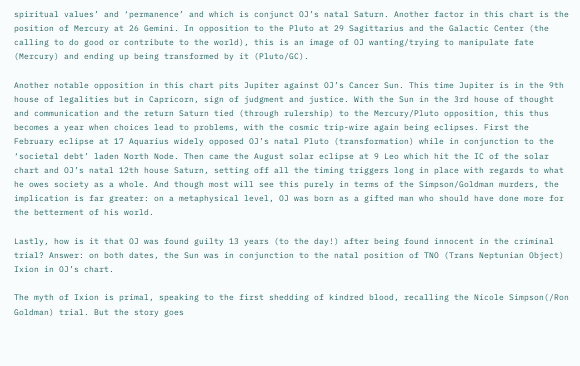spiritual values’ and ‘permanence’ and which is conjunct OJ’s natal Saturn. Another factor in this chart is the position of Mercury at 26 Gemini. In opposition to the Pluto at 29 Sagittarius and the Galactic Center (the calling to do good or contribute to the world), this is an image of OJ wanting/trying to manipulate fate (Mercury) and ending up being transformed by it (Pluto/GC).

Another notable opposition in this chart pits Jupiter against OJ’s Cancer Sun. This time Jupiter is in the 9th house of legalities but in Capricorn, sign of judgment and justice. With the Sun in the 3rd house of thought and communication and the return Saturn tied (through rulership) to the Mercury/Pluto opposition, this thus becomes a year when choices lead to problems, with the cosmic trip-wire again being eclipses. First the February eclipse at 17 Aquarius widely opposed OJ’s natal Pluto (transformation) while in conjunction to the ‘societal debt’ laden North Node. Then came the August solar eclipse at 9 Leo which hit the IC of the solar chart and OJ’s natal 12th house Saturn, setting off all the timing triggers long in place with regards to what he owes society as a whole. And though most will see this purely in terms of the Simpson/Goldman murders, the implication is far greater: on a metaphysical level, OJ was born as a gifted man who should have done more for the betterment of his world.

Lastly, how is it that OJ was found guilty 13 years (to the day!) after being found innocent in the criminal trial? Answer: on both dates, the Sun was in conjunction to the natal position of TNO (Trans Neptunian Object) Ixion in OJ’s chart.

The myth of Ixion is primal, speaking to the first shedding of kindred blood, recalling the Nicole Simpson(/Ron Goldman) trial. But the story goes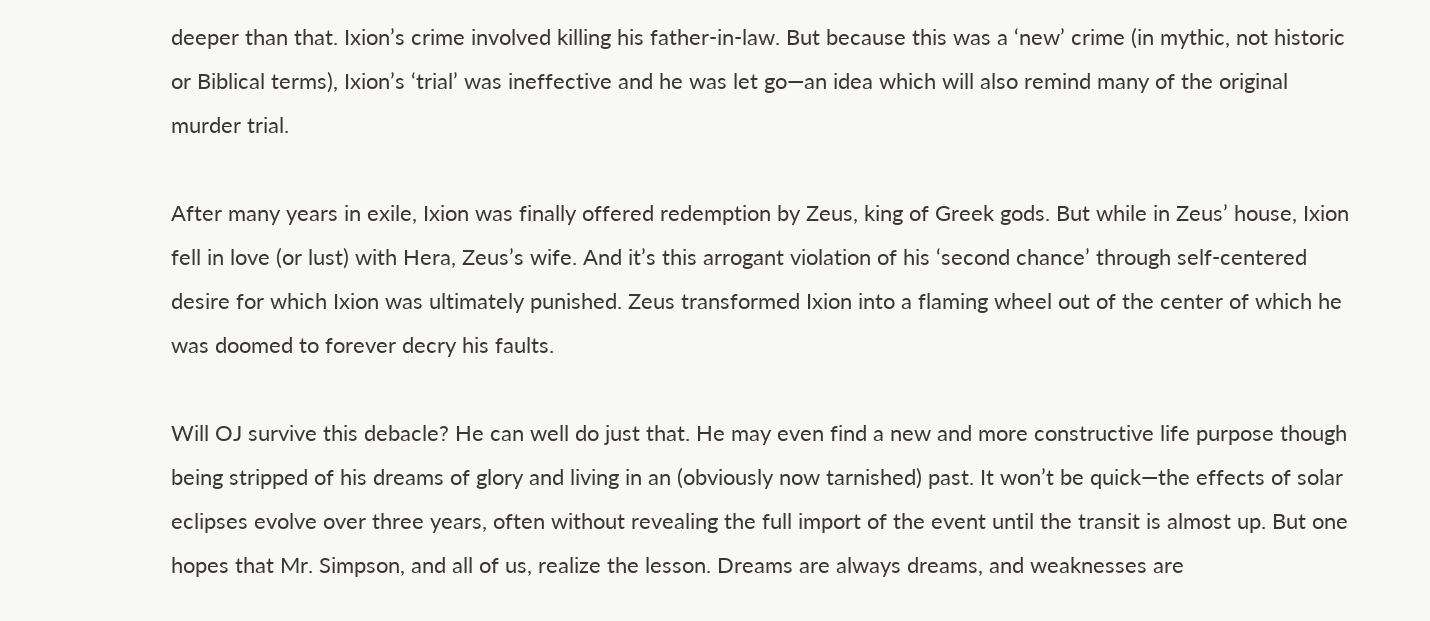deeper than that. Ixion’s crime involved killing his father-in-law. But because this was a ‘new’ crime (in mythic, not historic or Biblical terms), Ixion’s ‘trial’ was ineffective and he was let go—an idea which will also remind many of the original murder trial.

After many years in exile, Ixion was finally offered redemption by Zeus, king of Greek gods. But while in Zeus’ house, Ixion fell in love (or lust) with Hera, Zeus’s wife. And it’s this arrogant violation of his ‘second chance’ through self-centered desire for which Ixion was ultimately punished. Zeus transformed Ixion into a flaming wheel out of the center of which he was doomed to forever decry his faults.

Will OJ survive this debacle? He can well do just that. He may even find a new and more constructive life purpose though being stripped of his dreams of glory and living in an (obviously now tarnished) past. It won’t be quick—the effects of solar eclipses evolve over three years, often without revealing the full import of the event until the transit is almost up. But one hopes that Mr. Simpson, and all of us, realize the lesson. Dreams are always dreams, and weaknesses are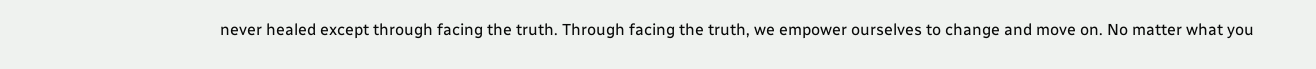never healed except through facing the truth. Through facing the truth, we empower ourselves to change and move on. No matter what you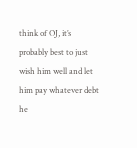think of OJ, it’s probably best to just wish him well and let him pay whatever debt he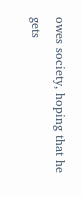owes society, hoping that he gets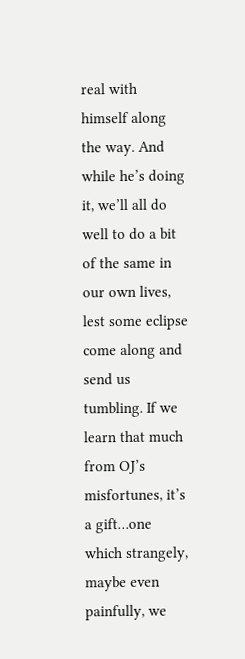real with himself along the way. And while he’s doing it, we’ll all do well to do a bit of the same in our own lives, lest some eclipse come along and send us tumbling. If we learn that much from OJ’s misfortunes, it’s a gift…one which strangely, maybe even painfully, we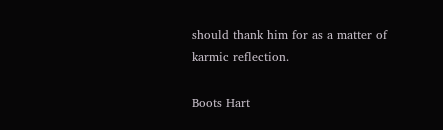should thank him for as a matter of karmic reflection.

Boots Hart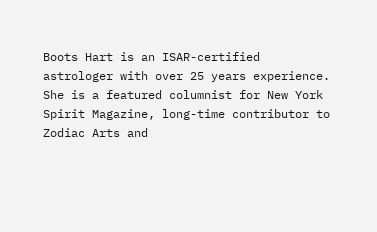Boots Hart is an ISAR-certified astrologer with over 25 years experience. She is a featured columnist for New York Spirit Magazine, long-time contributor to Zodiac Arts and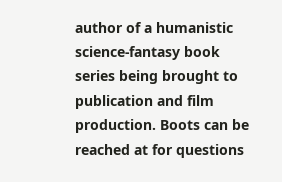author of a humanistic science-fantasy book series being brought to publication and film production. Boots can be reached at for questions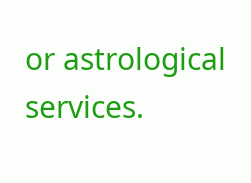or astrological services.